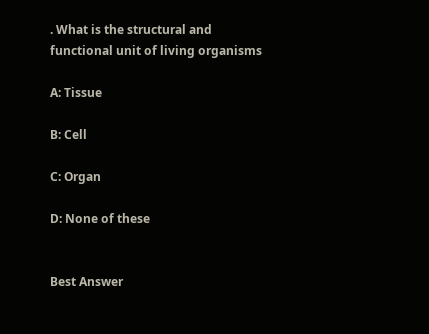. What is the structural and functional unit of living organisms

A: Tissue

B: Cell

C: Organ

D: None of these


Best Answer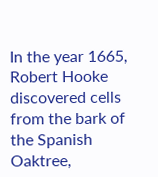In the year 1665, Robert Hooke discovered cells from the bark of the Spanish Oaktree,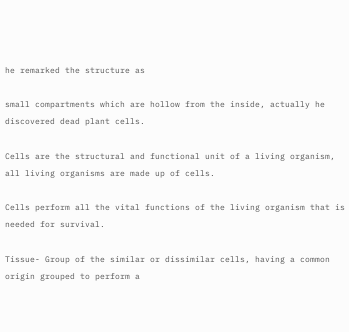he remarked the structure as

small compartments which are hollow from the inside, actually he discovered dead plant cells.

Cells are the structural and functional unit of a living organism, all living organisms are made up of cells.

Cells perform all the vital functions of the living organism that is needed for survival.

Tissue- Group of the similar or dissimilar cells, having a common origin grouped to perform a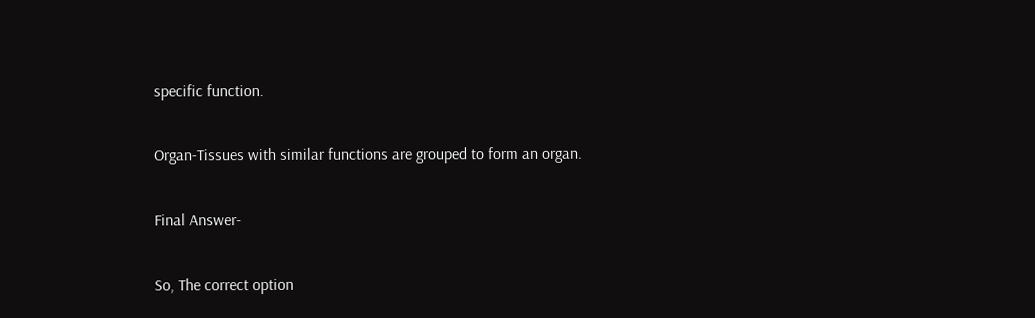specific function.

Organ-Tissues with similar functions are grouped to form an organ.

Final Answer-

So, The correct option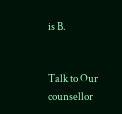is B.


Talk to Our counsellor